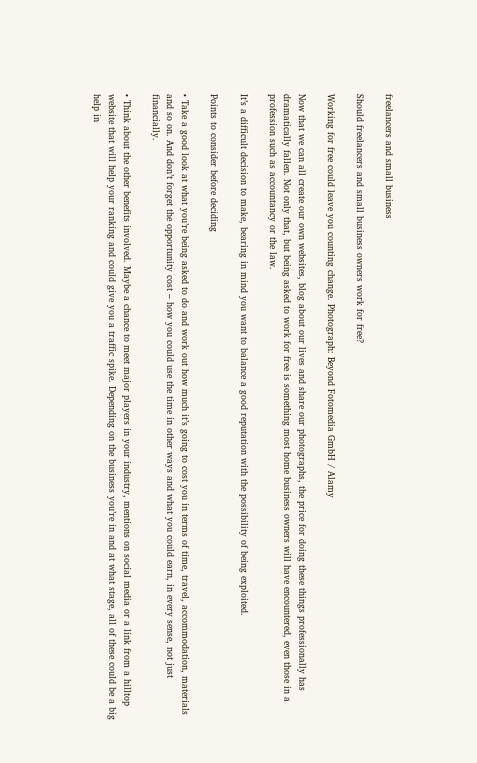freelancers and small business

Should freelancers and small business owners work for free?

Working for free could leave you counting change. Photograph: Beyond Fotomedia GmbH / Alamy

Now that we can all create our own websites, blog about our lives and share our photographs, the price for doing these things professionally has dramatically fallen. Not only that, but being asked to work for free is something most home business owners will have encountered, even those in a profession such as accountancy or the law.

It’s a difficult decision to make, bearing in mind you want to balance a good reputation with the possibility of being exploited.

Points to consider before deciding

• Take a good look at what you’re being asked to do and work out how much it’s going to cost you in terms of time, travel, accommodation, materials and so on. And don’t forget the opportunity cost – how you could use the time in other ways and what you could earn, in every sense, not just financially.

• Think about the other benefits involved. Maybe a chance to meet major players in your industry, mentions on social media or a link from a hilltop website that will help your ranking and could give you a traffic spike. Depending on the business you’re in and at what stage, all of these could be a big help in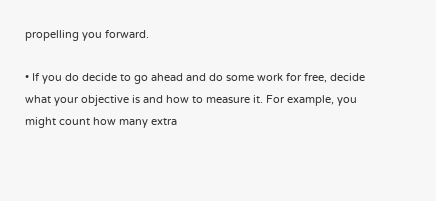propelling you forward.

• If you do decide to go ahead and do some work for free, decide what your objective is and how to measure it. For example, you might count how many extra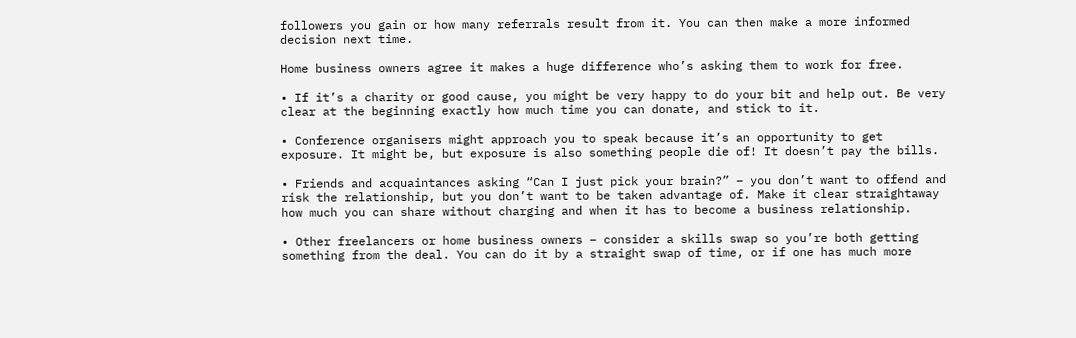followers you gain or how many referrals result from it. You can then make a more informed decision next time.

Home business owners agree it makes a huge difference who’s asking them to work for free.

• If it’s a charity or good cause, you might be very happy to do your bit and help out. Be very clear at the beginning exactly how much time you can donate, and stick to it.

• Conference organisers might approach you to speak because it’s an opportunity to get exposure. It might be, but exposure is also something people die of! It doesn’t pay the bills.

• Friends and acquaintances asking “Can I just pick your brain?” – you don’t want to offend and risk the relationship, but you don’t want to be taken advantage of. Make it clear straightaway how much you can share without charging and when it has to become a business relationship.

• Other freelancers or home business owners – consider a skills swap so you’re both getting something from the deal. You can do it by a straight swap of time, or if one has much more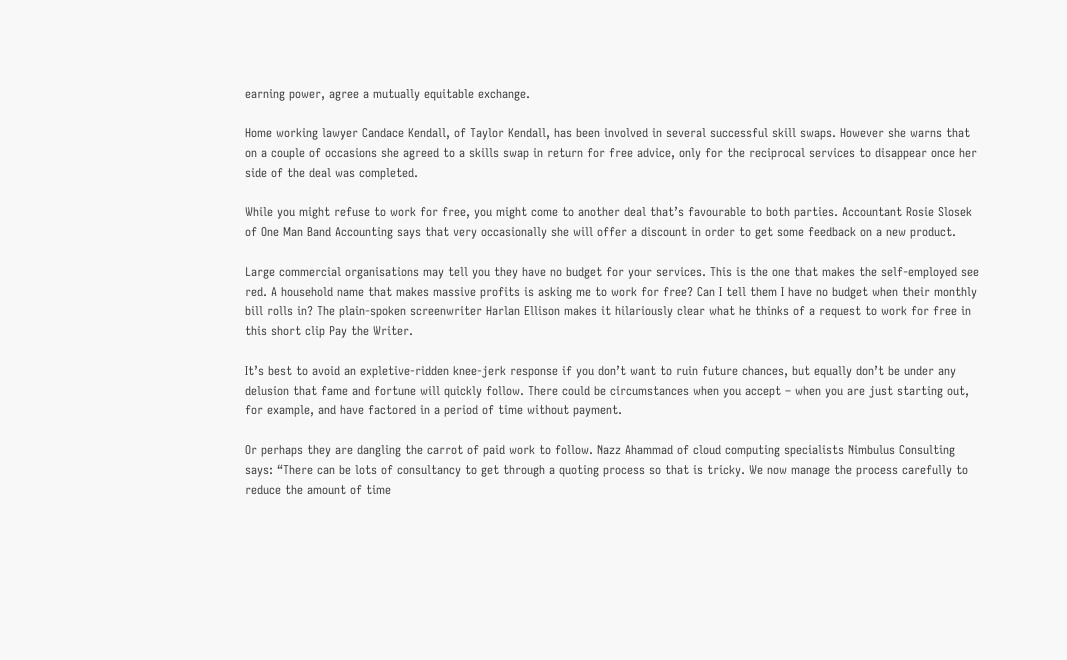earning power, agree a mutually equitable exchange.

Home working lawyer Candace Kendall, of Taylor Kendall, has been involved in several successful skill swaps. However she warns that on a couple of occasions she agreed to a skills swap in return for free advice, only for the reciprocal services to disappear once her side of the deal was completed.

While you might refuse to work for free, you might come to another deal that’s favourable to both parties. Accountant Rosie Slosek of One Man Band Accounting says that very occasionally she will offer a discount in order to get some feedback on a new product.

Large commercial organisations may tell you they have no budget for your services. This is the one that makes the self-employed see red. A household name that makes massive profits is asking me to work for free? Can I tell them I have no budget when their monthly bill rolls in? The plain-spoken screenwriter Harlan Ellison makes it hilariously clear what he thinks of a request to work for free in this short clip Pay the Writer.

It’s best to avoid an expletive-ridden knee-jerk response if you don’t want to ruin future chances, but equally don’t be under any delusion that fame and fortune will quickly follow. There could be circumstances when you accept – when you are just starting out, for example, and have factored in a period of time without payment.

Or perhaps they are dangling the carrot of paid work to follow. Nazz Ahammad of cloud computing specialists Nimbulus Consulting says: “There can be lots of consultancy to get through a quoting process so that is tricky. We now manage the process carefully to reduce the amount of time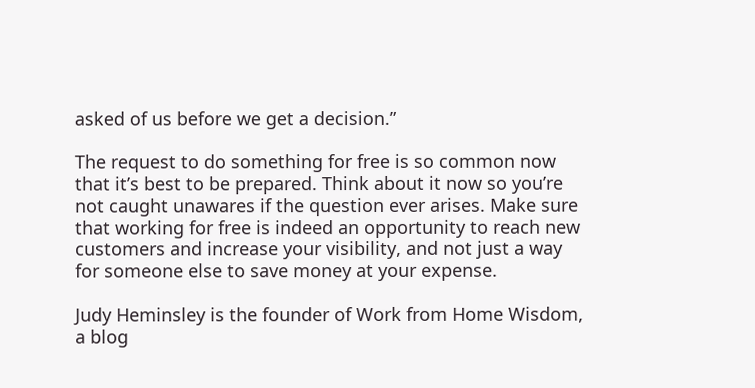asked of us before we get a decision.”

The request to do something for free is so common now that it’s best to be prepared. Think about it now so you’re not caught unawares if the question ever arises. Make sure that working for free is indeed an opportunity to reach new customers and increase your visibility, and not just a way for someone else to save money at your expense.

Judy Heminsley is the founder of Work from Home Wisdom, a blog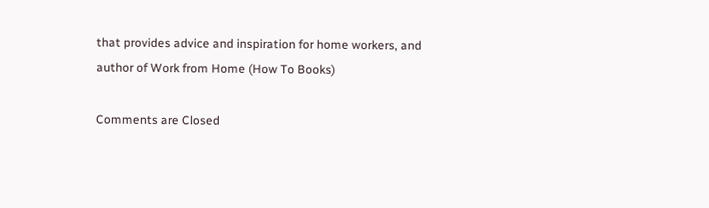that provides advice and inspiration for home workers, and author of Work from Home (How To Books)

Comments are Closed